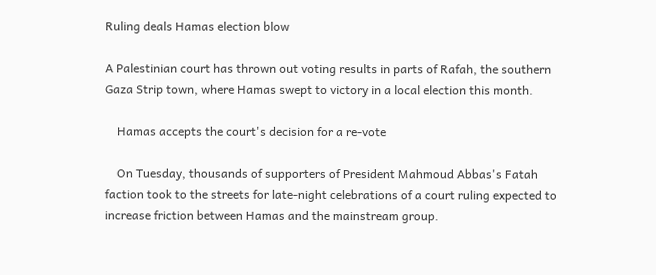Ruling deals Hamas election blow

A Palestinian court has thrown out voting results in parts of Rafah, the southern Gaza Strip town, where Hamas swept to victory in a local election this month.

    Hamas accepts the court's decision for a re-vote

    On Tuesday, thousands of supporters of President Mahmoud Abbas's Fatah faction took to the streets for late-night celebrations of a court ruling expected to increase friction between Hamas and the mainstream group.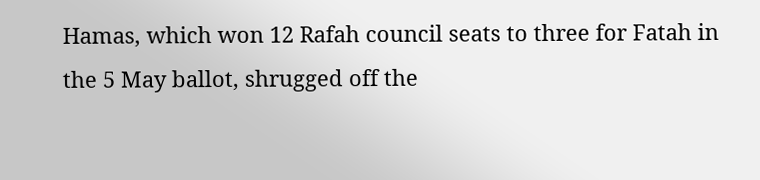Hamas, which won 12 Rafah council seats to three for Fatah in the 5 May ballot, shrugged off the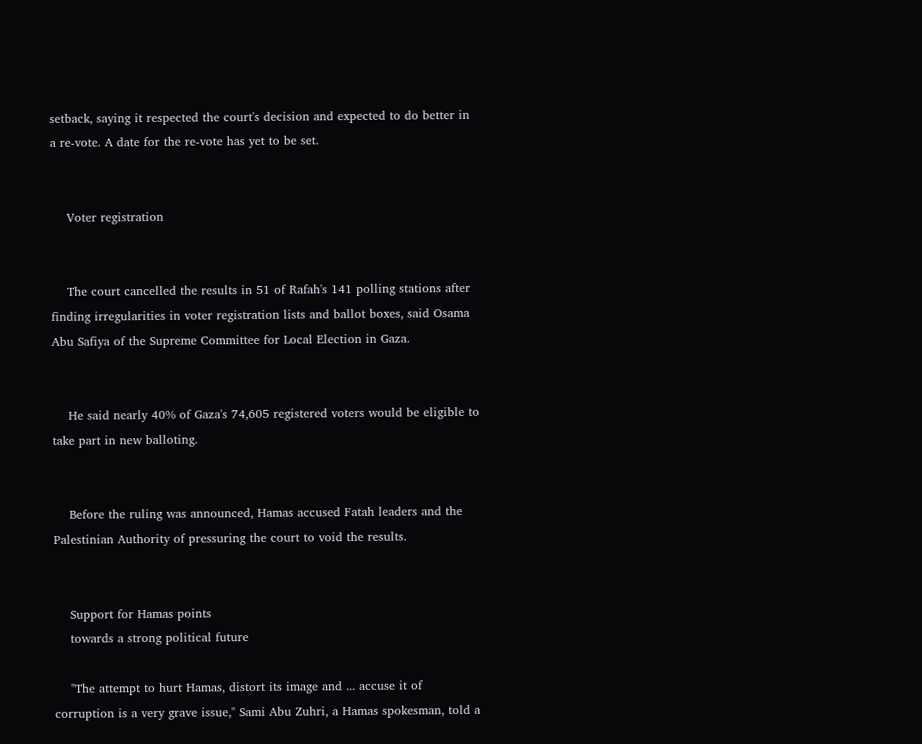setback, saying it respected the court's decision and expected to do better in a re-vote. A date for the re-vote has yet to be set.


    Voter registration


    The court cancelled the results in 51 of Rafah's 141 polling stations after finding irregularities in voter registration lists and ballot boxes, said Osama Abu Safiya of the Supreme Committee for Local Election in Gaza.


    He said nearly 40% of Gaza's 74,605 registered voters would be eligible to take part in new balloting.


    Before the ruling was announced, Hamas accused Fatah leaders and the Palestinian Authority of pressuring the court to void the results.


    Support for Hamas points
    towards a strong political future

    "The attempt to hurt Hamas, distort its image and ... accuse it of corruption is a very grave issue," Sami Abu Zuhri, a Hamas spokesman, told a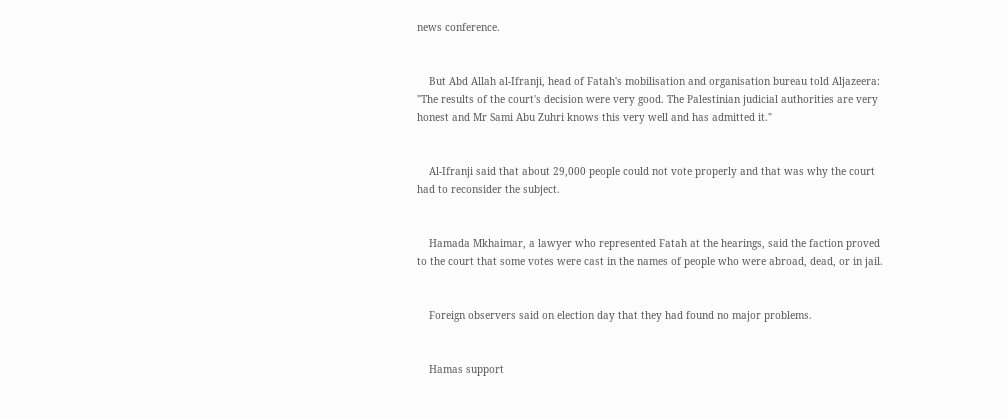news conference.


    But Abd Allah al-Ifranji, head of Fatah's mobilisation and organisation bureau told Aljazeera: "The results of the court's decision were very good. The Palestinian judicial authorities are very honest and Mr Sami Abu Zuhri knows this very well and has admitted it."


    Al-Ifranji said that about 29,000 people could not vote properly and that was why the court had to reconsider the subject.


    Hamada Mkhaimar, a lawyer who represented Fatah at the hearings, said the faction proved to the court that some votes were cast in the names of people who were abroad, dead, or in jail.


    Foreign observers said on election day that they had found no major problems.


    Hamas support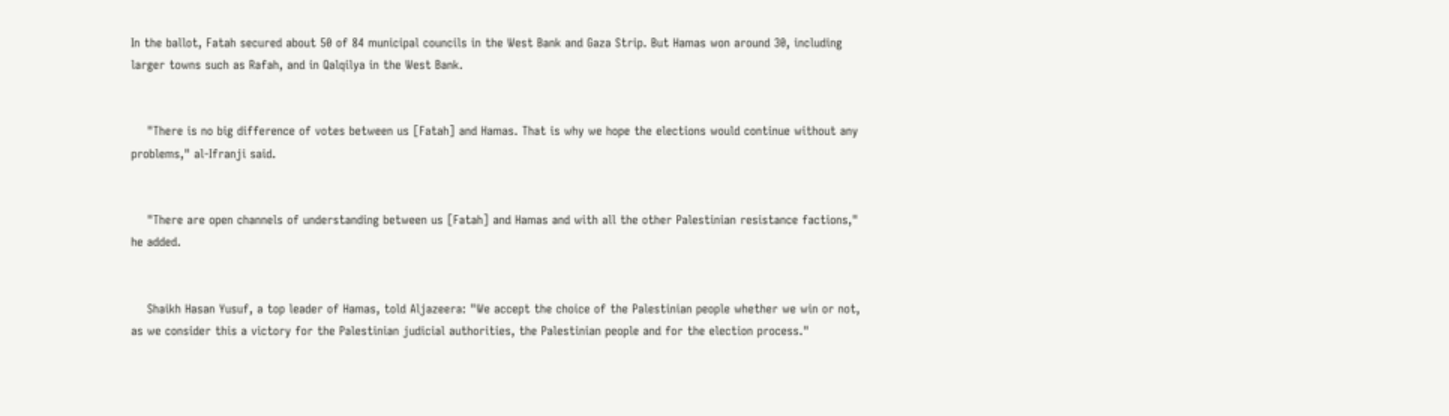In the ballot, Fatah secured about 50 of 84 municipal councils in the West Bank and Gaza Strip. But Hamas won around 30, including larger towns such as Rafah, and in Qalqilya in the West Bank.


    "There is no big difference of votes between us [Fatah] and Hamas. That is why we hope the elections would continue without any problems," al-Ifranji said.


    "There are open channels of understanding between us [Fatah] and Hamas and with all the other Palestinian resistance factions," he added.


    Shaikh Hasan Yusuf, a top leader of Hamas, told Aljazeera: "We accept the choice of the Palestinian people whether we win or not, as we consider this a victory for the Palestinian judicial authorities, the Palestinian people and for the election process."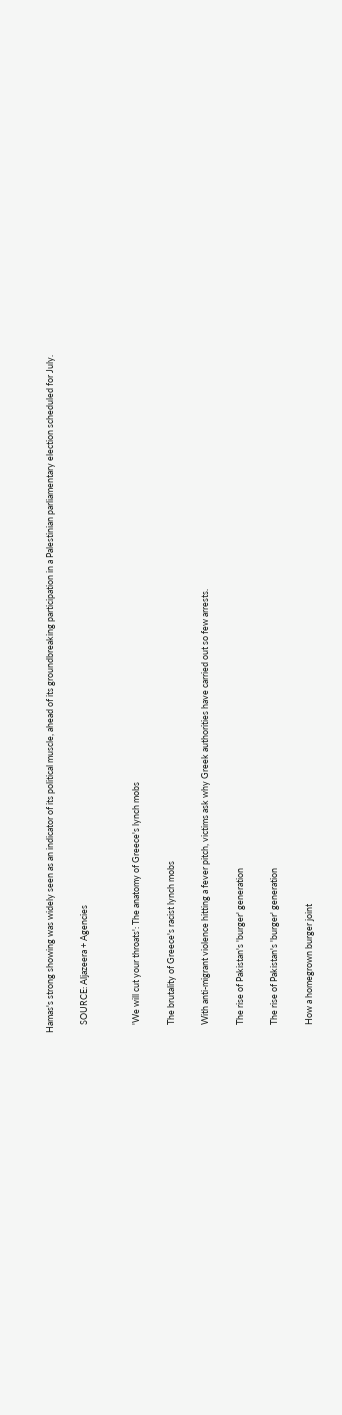Hamas's strong showing was widely seen as an indicator of its political muscle, ahead of its groundbreaking participation in a Palestinian parliamentary election scheduled for July.

    SOURCE: Aljazeera + Agencies


    'We will cut your throats': The anatomy of Greece's lynch mobs

    The brutality of Greece's racist lynch mobs

    With anti-migrant violence hitting a fever pitch, victims ask why Greek authorities have carried out so few arrests.

    The rise of Pakistan's 'burger' generation

    The rise of Pakistan's 'burger' generation

    How a homegrown burger joint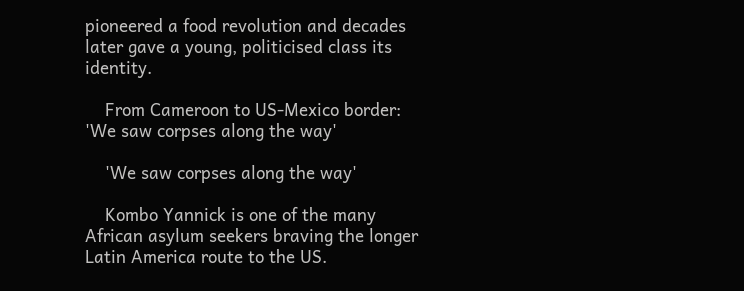pioneered a food revolution and decades later gave a young, politicised class its identity.

    From Cameroon to US-Mexico border: 'We saw corpses along the way'

    'We saw corpses along the way'

    Kombo Yannick is one of the many African asylum seekers braving the longer Latin America route to the US.